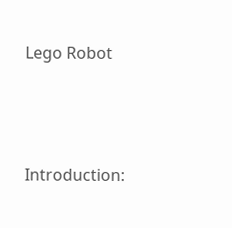Lego Robot




Introduction: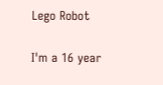Lego Robot

I'm a 16 year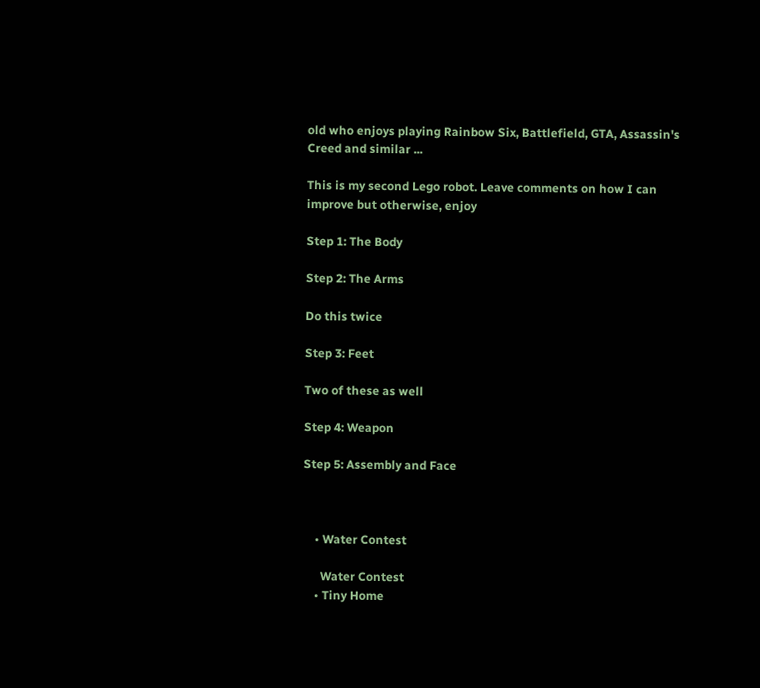old who enjoys playing Rainbow Six, Battlefield, GTA, Assassin's Creed and similar ...

This is my second Lego robot. Leave comments on how I can improve but otherwise, enjoy

Step 1: The Body

Step 2: The Arms

Do this twice

Step 3: Feet

Two of these as well

Step 4: Weapon

Step 5: Assembly and Face



    • Water Contest

      Water Contest
    • Tiny Home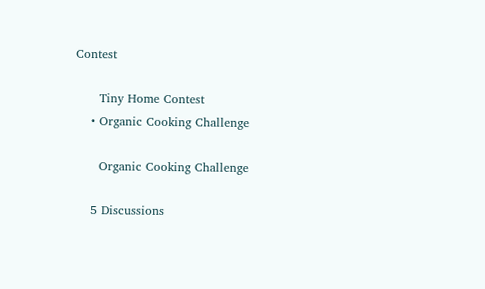Contest

      Tiny Home Contest
    • Organic Cooking Challenge

      Organic Cooking Challenge

    5 Discussions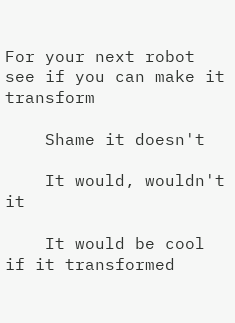For your next robot see if you can make it transform

    Shame it doesn't

    It would, wouldn't it

    It would be cool if it transformed